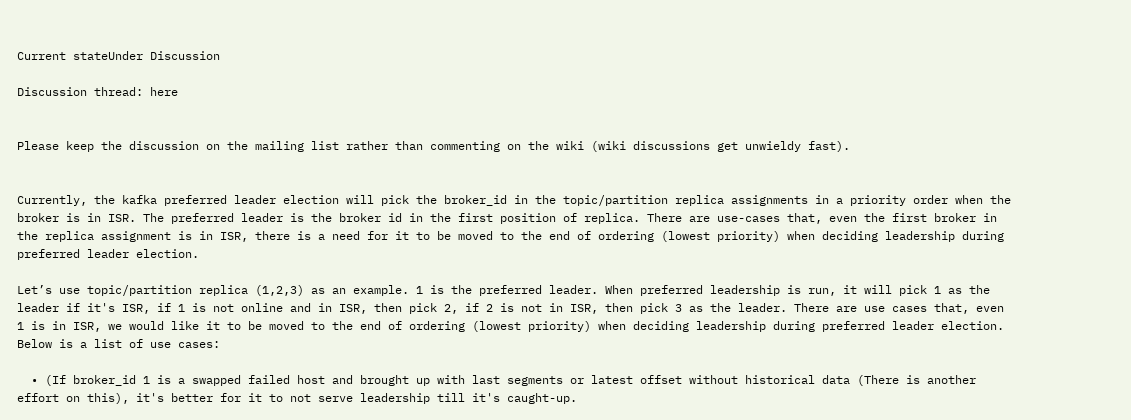Current stateUnder Discussion

Discussion thread: here


Please keep the discussion on the mailing list rather than commenting on the wiki (wiki discussions get unwieldy fast).


Currently, the kafka preferred leader election will pick the broker_id in the topic/partition replica assignments in a priority order when the broker is in ISR. The preferred leader is the broker id in the first position of replica. There are use-cases that, even the first broker in the replica assignment is in ISR, there is a need for it to be moved to the end of ordering (lowest priority) when deciding leadership during preferred leader election.

Let’s use topic/partition replica (1,2,3) as an example. 1 is the preferred leader. When preferred leadership is run, it will pick 1 as the leader if it's ISR, if 1 is not online and in ISR, then pick 2, if 2 is not in ISR, then pick 3 as the leader. There are use cases that, even 1 is in ISR, we would like it to be moved to the end of ordering (lowest priority) when deciding leadership during preferred leader election. Below is a list of use cases:

  • (If broker_id 1 is a swapped failed host and brought up with last segments or latest offset without historical data (There is another effort on this), it's better for it to not serve leadership till it's caught-up.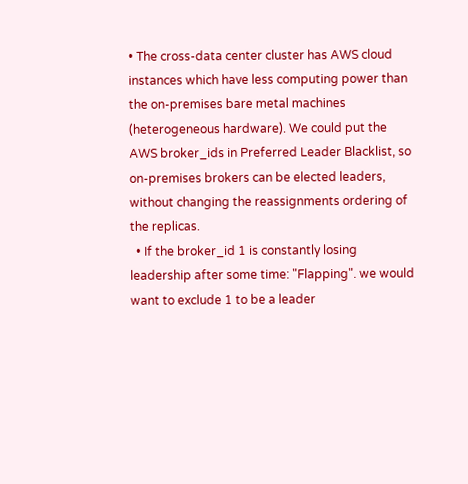• The cross-data center cluster has AWS cloud instances which have less computing power than the on-premises bare metal machines (heterogeneous hardware). We could put the AWS broker_ids in Preferred Leader Blacklist, so on-premises brokers can be elected leaders, without changing the reassignments ordering of the replicas.
  • If the broker_id 1 is constantly losing leadership after some time: "Flapping". we would want to exclude 1 to be a leader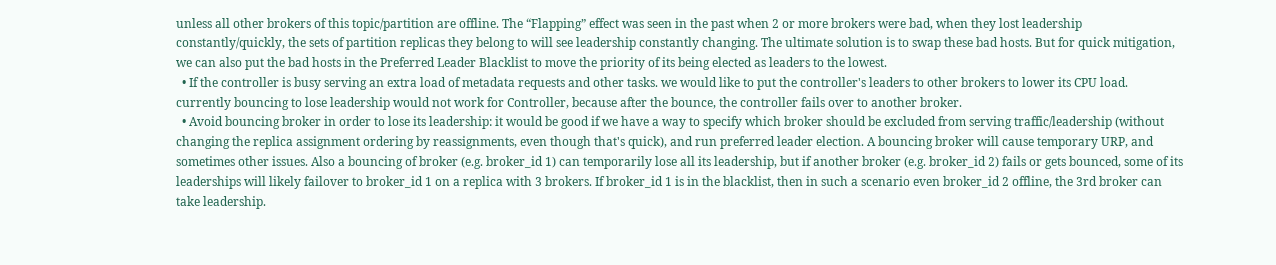unless all other brokers of this topic/partition are offline. The “Flapping” effect was seen in the past when 2 or more brokers were bad, when they lost leadership constantly/quickly, the sets of partition replicas they belong to will see leadership constantly changing. The ultimate solution is to swap these bad hosts. But for quick mitigation, we can also put the bad hosts in the Preferred Leader Blacklist to move the priority of its being elected as leaders to the lowest.
  • If the controller is busy serving an extra load of metadata requests and other tasks. we would like to put the controller's leaders to other brokers to lower its CPU load. currently bouncing to lose leadership would not work for Controller, because after the bounce, the controller fails over to another broker.
  • Avoid bouncing broker in order to lose its leadership: it would be good if we have a way to specify which broker should be excluded from serving traffic/leadership (without changing the replica assignment ordering by reassignments, even though that's quick), and run preferred leader election. A bouncing broker will cause temporary URP, and sometimes other issues. Also a bouncing of broker (e.g. broker_id 1) can temporarily lose all its leadership, but if another broker (e.g. broker_id 2) fails or gets bounced, some of its leaderships will likely failover to broker_id 1 on a replica with 3 brokers. If broker_id 1 is in the blacklist, then in such a scenario even broker_id 2 offline, the 3rd broker can take leadership.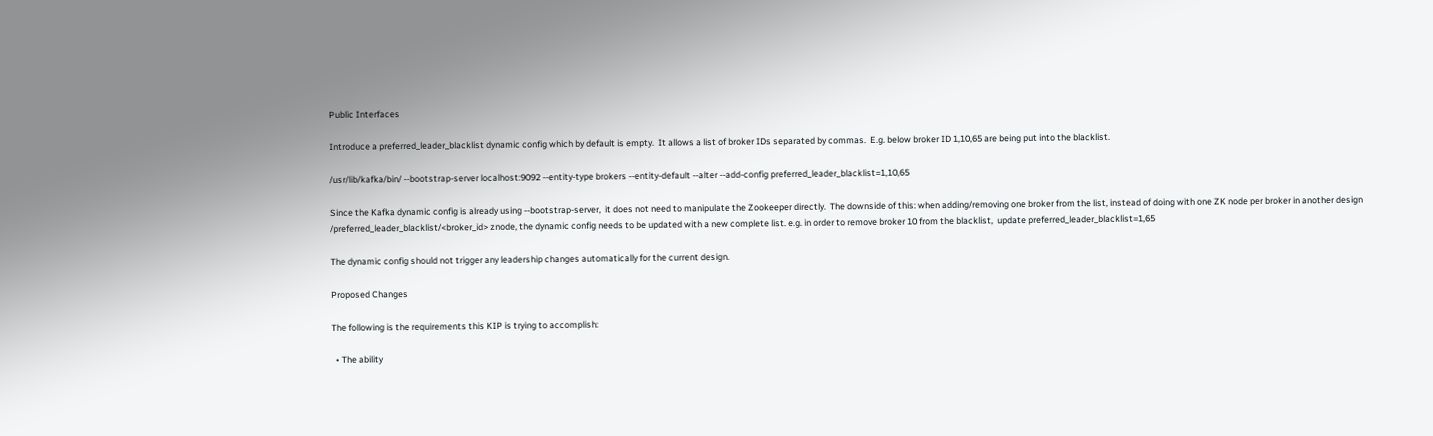Public Interfaces

Introduce a preferred_leader_blacklist dynamic config which by default is empty.  It allows a list of broker IDs separated by commas.  E.g. below broker ID 1,10,65 are being put into the blacklist.

/usr/lib/kafka/bin/ --bootstrap-server localhost:9092 --entity-type brokers --entity-default --alter --add-config preferred_leader_blacklist=1,10,65

Since the Kafka dynamic config is already using --bootstrap-server,  it does not need to manipulate the Zookeeper directly.  The downside of this: when adding/removing one broker from the list, instead of doing with one ZK node per broker in another design /preferred_leader_blacklist/<broker_id> znode, the dynamic config needs to be updated with a new complete list. e.g. in order to remove broker 10 from the blacklist,  update preferred_leader_blacklist=1,65

The dynamic config should not trigger any leadership changes automatically for the current design.

Proposed Changes

The following is the requirements this KIP is trying to accomplish:

  • The ability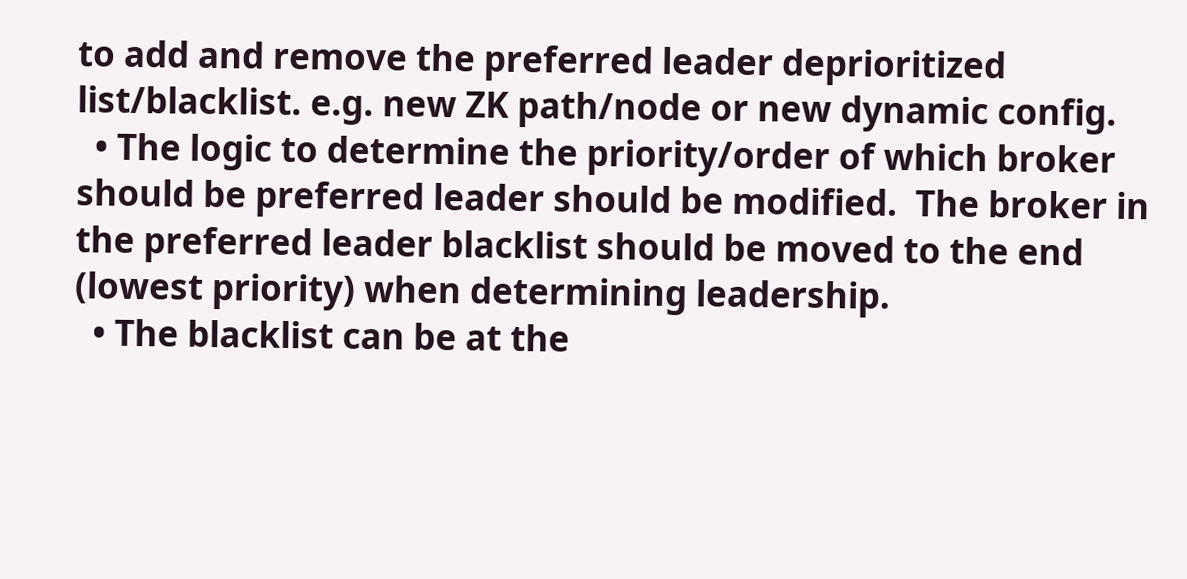to add and remove the preferred leader deprioritized list/blacklist. e.g. new ZK path/node or new dynamic config.
  • The logic to determine the priority/order of which broker should be preferred leader should be modified.  The broker in the preferred leader blacklist should be moved to the end (lowest priority) when determining leadership.
  • The blacklist can be at the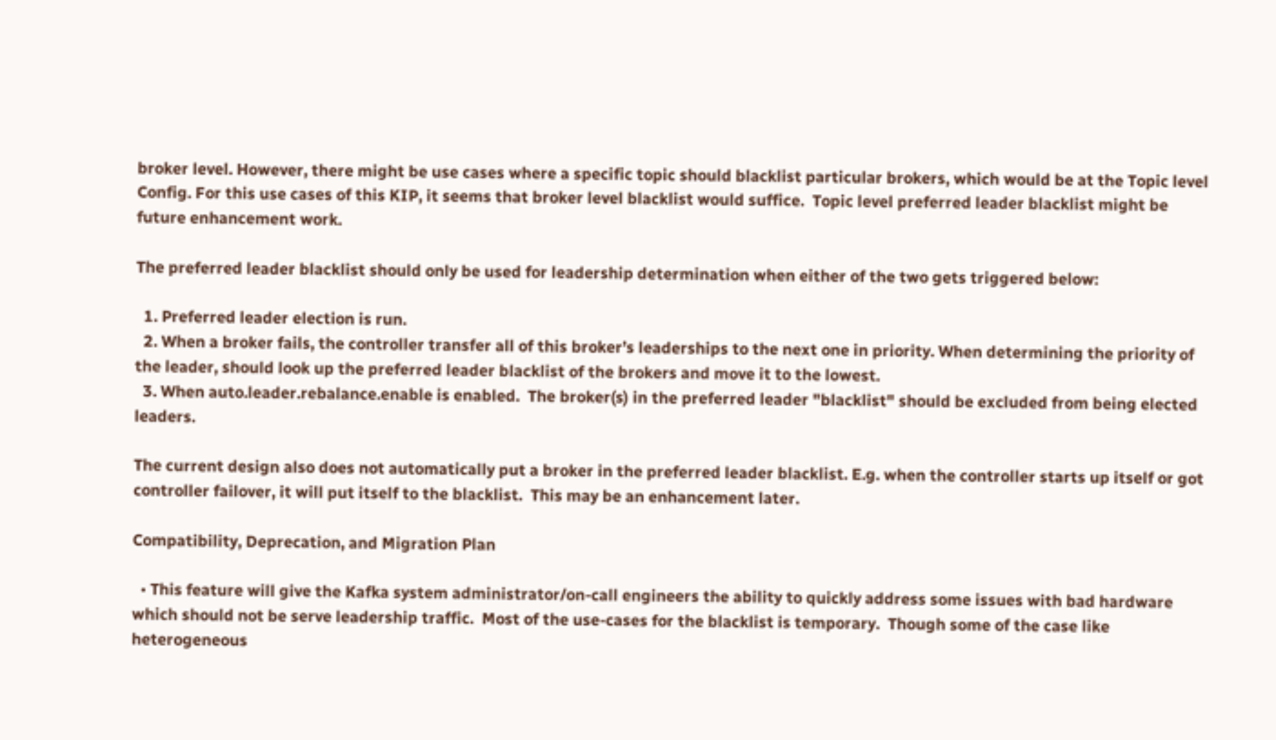broker level. However, there might be use cases where a specific topic should blacklist particular brokers, which would be at the Topic level Config. For this use cases of this KIP, it seems that broker level blacklist would suffice.  Topic level preferred leader blacklist might be future enhancement work.

The preferred leader blacklist should only be used for leadership determination when either of the two gets triggered below:

  1. Preferred leader election is run.
  2. When a broker fails, the controller transfer all of this broker’s leaderships to the next one in priority. When determining the priority of the leader, should look up the preferred leader blacklist of the brokers and move it to the lowest.
  3. When auto.leader.rebalance.enable is enabled.  The broker(s) in the preferred leader "blacklist" should be excluded from being elected leaders.

The current design also does not automatically put a broker in the preferred leader blacklist. E.g. when the controller starts up itself or got controller failover, it will put itself to the blacklist.  This may be an enhancement later.

Compatibility, Deprecation, and Migration Plan

  • This feature will give the Kafka system administrator/on-call engineers the ability to quickly address some issues with bad hardware which should not be serve leadership traffic.  Most of the use-cases for the blacklist is temporary.  Though some of the case like heterogeneous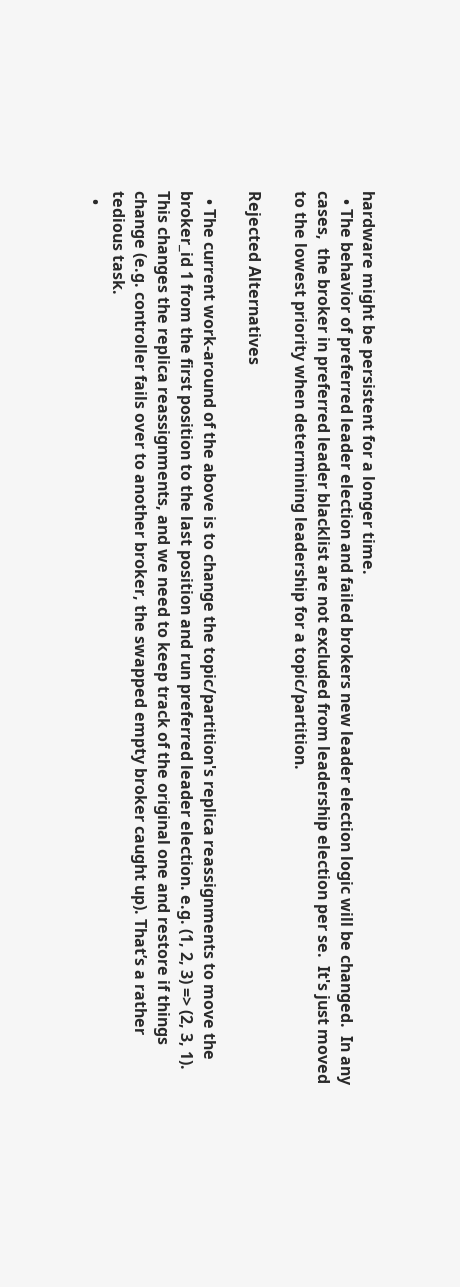hardware might be persistent for a longer time.
  • The behavior of preferred leader election and failed brokers new leader election logic will be changed.  In any cases,  the broker in preferred leader blacklist are not excluded from leadership election per se.  It's just moved to the lowest priority when determining leadership for a topic/partition.

Rejected Alternatives

  • The current work-around of the above is to change the topic/partition's replica reassignments to move the broker_id 1 from the first position to the last position and run preferred leader election. e.g. (1, 2, 3) => (2, 3, 1). This changes the replica reassignments, and we need to keep track of the original one and restore if things change (e.g. controller fails over to another broker, the swapped empty broker caught up). That’s a rather tedious task.
  •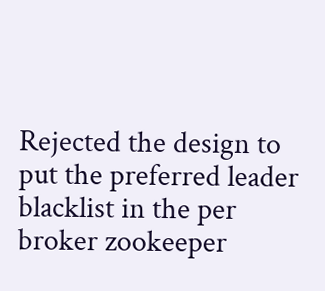Rejected the design to put the preferred leader blacklist in the per broker zookeeper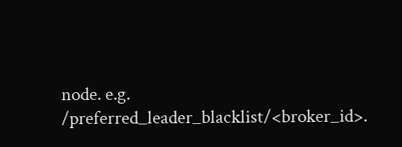node. e.g. /preferred_leader_blacklist/<broker_id>.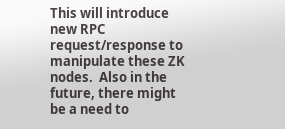This will introduce new RPC request/response to manipulate these ZK nodes.  Also in the future, there might be a need to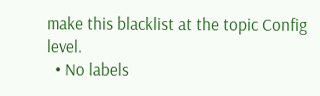make this blacklist at the topic Config level.
  • No labels